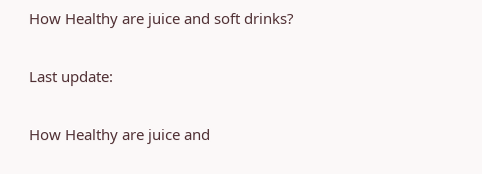How Healthy are juice and soft drinks?

Last update:

How Healthy are juice and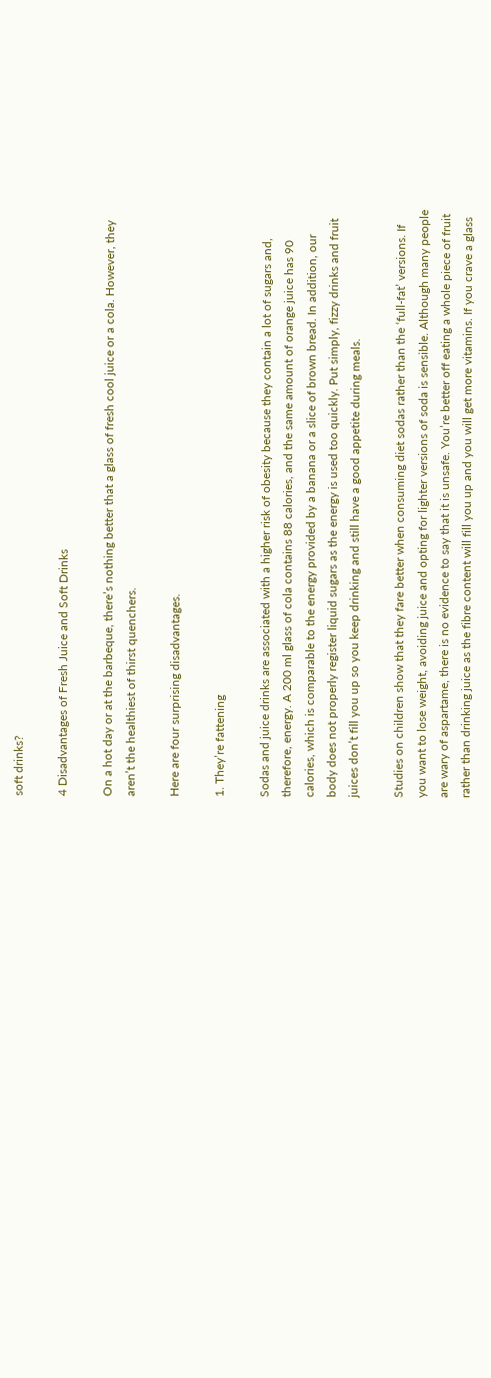soft drinks?

4 Disadvantages of Fresh Juice and Soft Drinks

On a hot day or at the barbeque, there’s nothing better that a glass of fresh cool juice or a cola. However, they aren’t the healthiest of thirst quenchers.

Here are four surprising disadvantages.

1. They’re fattening

Sodas and juice drinks are associated with a higher risk of obesity because they contain a lot of sugars and, therefore, energy. A 200 ml glass of cola contains 88 calories, and the same amount of orange juice has 90 calories, which is comparable to the energy provided by a banana or a slice of brown bread. In addition, our body does not properly register liquid sugars as the energy is used too quickly. Put simply, fizzy drinks and fruit juices don’t fill you up so you keep drinking and still have a good appetite during meals.

Studies on children show that they fare better when consuming diet sodas rather than the ‘full-fat’ versions. If you want to lose weight, avoiding juice and opting for lighter versions of soda is sensible. Although many people are wary of aspartame, there is no evidence to say that it is unsafe. You’re better off eating a whole piece of fruit rather than drinking juice as the fibre content will fill you up and you will get more vitamins. If you crave a glass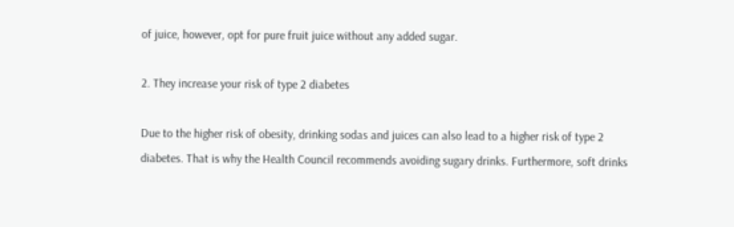of juice, however, opt for pure fruit juice without any added sugar.

2. They increase your risk of type 2 diabetes

Due to the higher risk of obesity, drinking sodas and juices can also lead to a higher risk of type 2 diabetes. That is why the Health Council recommends avoiding sugary drinks. Furthermore, soft drinks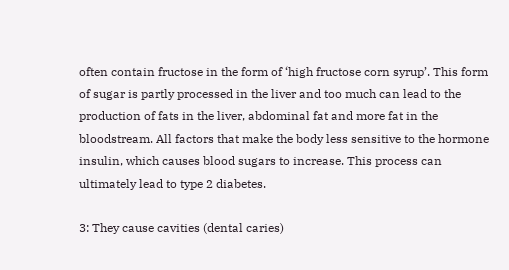often contain fructose in the form of ‘high fructose corn syrup’. This form of sugar is partly processed in the liver and too much can lead to the production of fats in the liver, abdominal fat and more fat in the bloodstream. All factors that make the body less sensitive to the hormone insulin, which causes blood sugars to increase. This process can ultimately lead to type 2 diabetes.

3: They cause cavities (dental caries)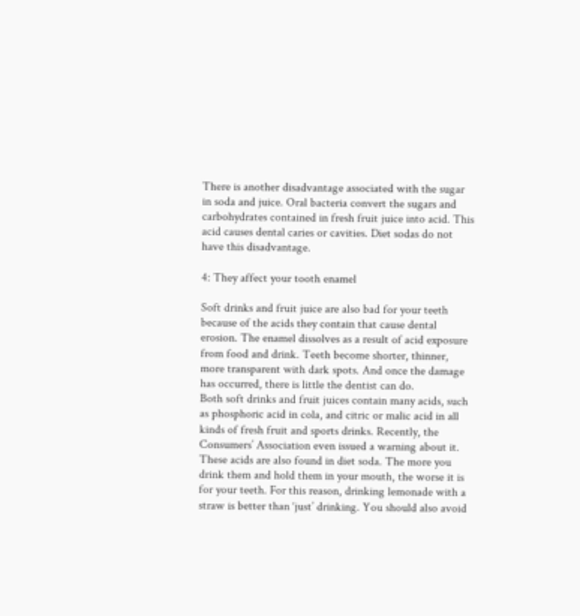There is another disadvantage associated with the sugar in soda and juice. Oral bacteria convert the sugars and carbohydrates contained in fresh fruit juice into acid. This acid causes dental caries or cavities. Diet sodas do not have this disadvantage.

4: They affect your tooth enamel

Soft drinks and fruit juice are also bad for your teeth because of the acids they contain that cause dental erosion. The enamel dissolves as a result of acid exposure from food and drink. Teeth become shorter, thinner, more transparent with dark spots. And once the damage has occurred, there is little the dentist can do.
Both soft drinks and fruit juices contain many acids, such as phosphoric acid in cola, and citric or malic acid in all kinds of fresh fruit and sports drinks. Recently, the Consumers’ Association even issued a warning about it. These acids are also found in diet soda. The more you drink them and hold them in your mouth, the worse it is for your teeth. For this reason, drinking lemonade with a straw is better than ‘just’ drinking. You should also avoid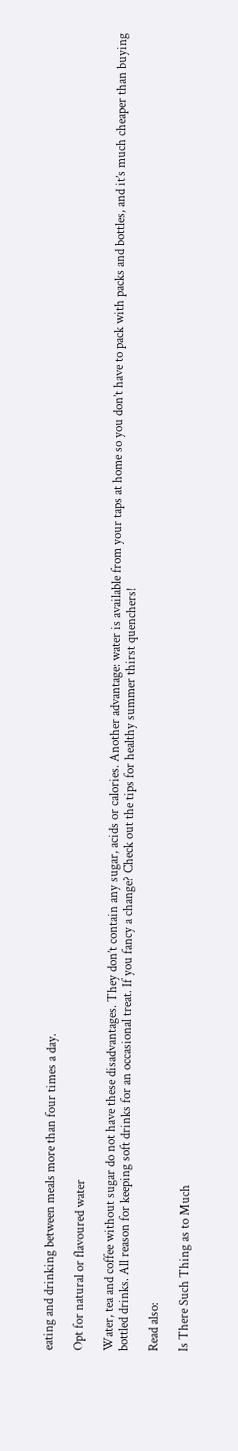eating and drinking between meals more than four times a day.

Opt for natural or flavoured water

Water, tea and coffee without sugar do not have these disadvantages. They don’t contain any sugar, acids or calories. Another advantage: water is available from your taps at home so you don’t have to pack with packs and bottles, and it’s much cheaper than buying bottled drinks. All reason for keeping soft drinks for an occasional treat. If you fancy a change? Check out the tips for healthy summer thirst quenchers!

Read also:

Is There Such Thing as to Much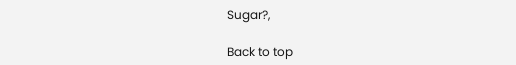Sugar?,

Back to top